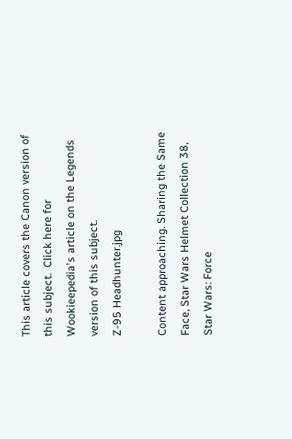This article covers the Canon version of this subject.  Click here for Wookieepedia's article on the Legends version of this subject.
Z-95 Headhunter.jpg

Content approaching. Sharing the Same Face, Star Wars Helmet Collection 38, Star Wars: Force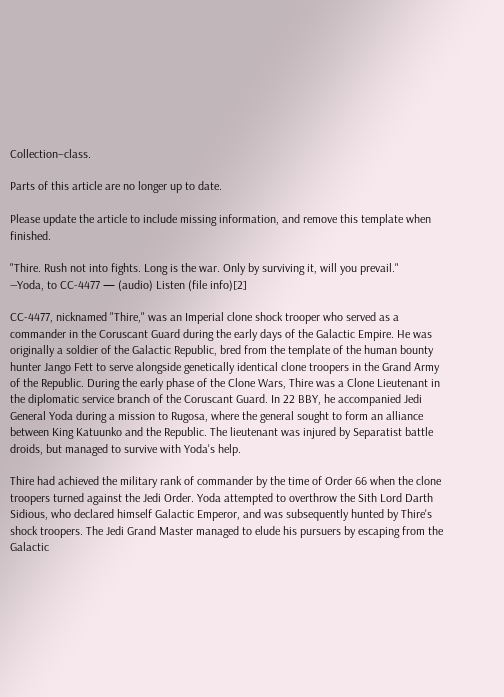Collection–class.

Parts of this article are no longer up to date.

Please update the article to include missing information, and remove this template when finished.

"Thire. Rush not into fights. Long is the war. Only by surviving it, will you prevail."
―Yoda, to CC-4477 — (audio) Listen (file info)[2]

CC-4477, nicknamed "Thire," was an Imperial clone shock trooper who served as a commander in the Coruscant Guard during the early days of the Galactic Empire. He was originally a soldier of the Galactic Republic, bred from the template of the human bounty hunter Jango Fett to serve alongside genetically identical clone troopers in the Grand Army of the Republic. During the early phase of the Clone Wars, Thire was a Clone Lieutenant in the diplomatic service branch of the Coruscant Guard. In 22 BBY, he accompanied Jedi General Yoda during a mission to Rugosa, where the general sought to form an alliance between King Katuunko and the Republic. The lieutenant was injured by Separatist battle droids, but managed to survive with Yoda's help.

Thire had achieved the military rank of commander by the time of Order 66 when the clone troopers turned against the Jedi Order. Yoda attempted to overthrow the Sith Lord Darth Sidious, who declared himself Galactic Emperor, and was subsequently hunted by Thire's shock troopers. The Jedi Grand Master managed to elude his pursuers by escaping from the Galactic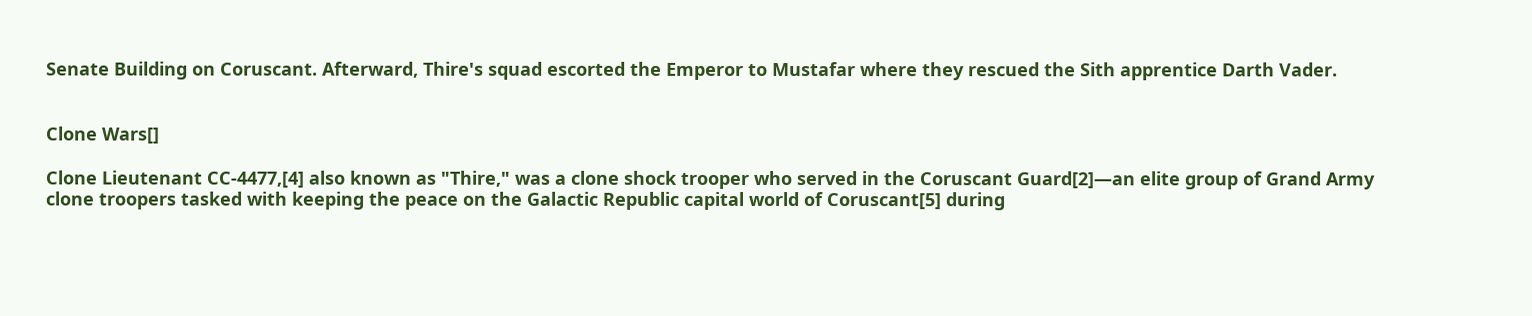Senate Building on Coruscant. Afterward, Thire's squad escorted the Emperor to Mustafar where they rescued the Sith apprentice Darth Vader.


Clone Wars[]

Clone Lieutenant CC-4477,[4] also known as "Thire," was a clone shock trooper who served in the Coruscant Guard[2]—an elite group of Grand Army clone troopers tasked with keeping the peace on the Galactic Republic capital world of Coruscant[5] during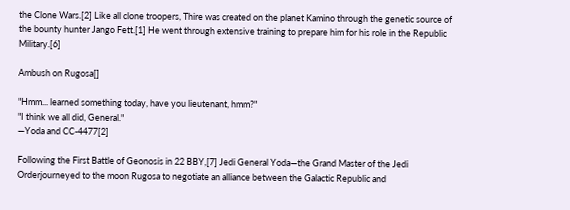the Clone Wars.[2] Like all clone troopers, Thire was created on the planet Kamino through the genetic source of the bounty hunter Jango Fett.[1] He went through extensive training to prepare him for his role in the Republic Military.[6]

Ambush on Rugosa[]

"Hmm... learned something today, have you lieutenant, hmm?"
"I think we all did, General."
―Yoda and CC-4477[2]

Following the First Battle of Geonosis in 22 BBY,[7] Jedi General Yoda—the Grand Master of the Jedi Orderjourneyed to the moon Rugosa to negotiate an alliance between the Galactic Republic and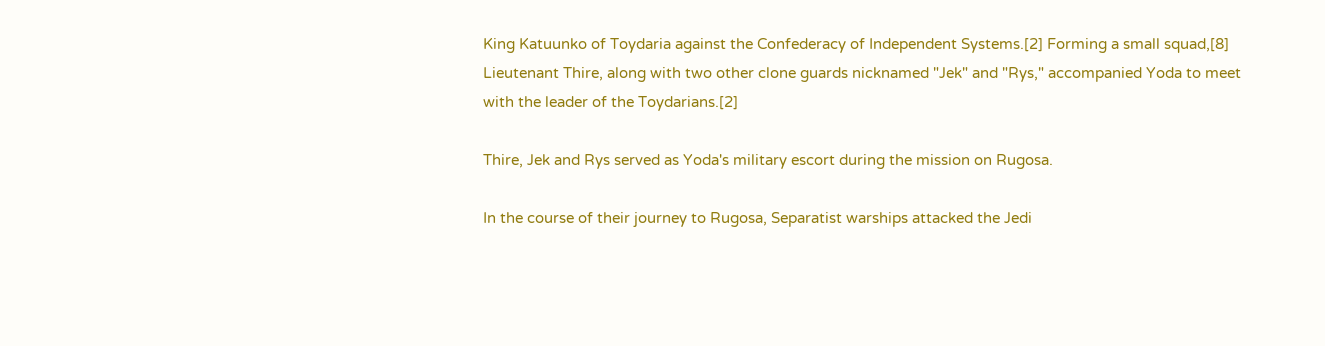King Katuunko of Toydaria against the Confederacy of Independent Systems.[2] Forming a small squad,[8] Lieutenant Thire, along with two other clone guards nicknamed "Jek" and "Rys," accompanied Yoda to meet with the leader of the Toydarians.[2]

Thire, Jek and Rys served as Yoda's military escort during the mission on Rugosa.

In the course of their journey to Rugosa, Separatist warships attacked the Jedi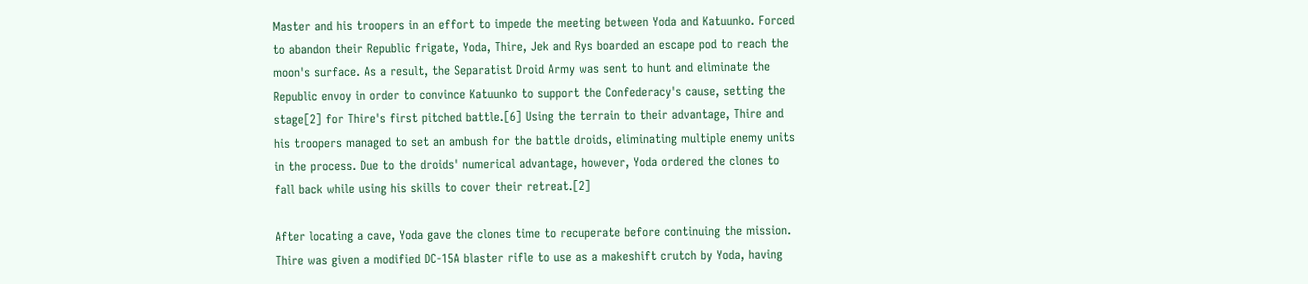Master and his troopers in an effort to impede the meeting between Yoda and Katuunko. Forced to abandon their Republic frigate, Yoda, Thire, Jek and Rys boarded an escape pod to reach the moon's surface. As a result, the Separatist Droid Army was sent to hunt and eliminate the Republic envoy in order to convince Katuunko to support the Confederacy's cause, setting the stage[2] for Thire's first pitched battle.[6] Using the terrain to their advantage, Thire and his troopers managed to set an ambush for the battle droids, eliminating multiple enemy units in the process. Due to the droids' numerical advantage, however, Yoda ordered the clones to fall back while using his skills to cover their retreat.[2]

After locating a cave, Yoda gave the clones time to recuperate before continuing the mission. Thire was given a modified DC-15A blaster rifle to use as a makeshift crutch by Yoda, having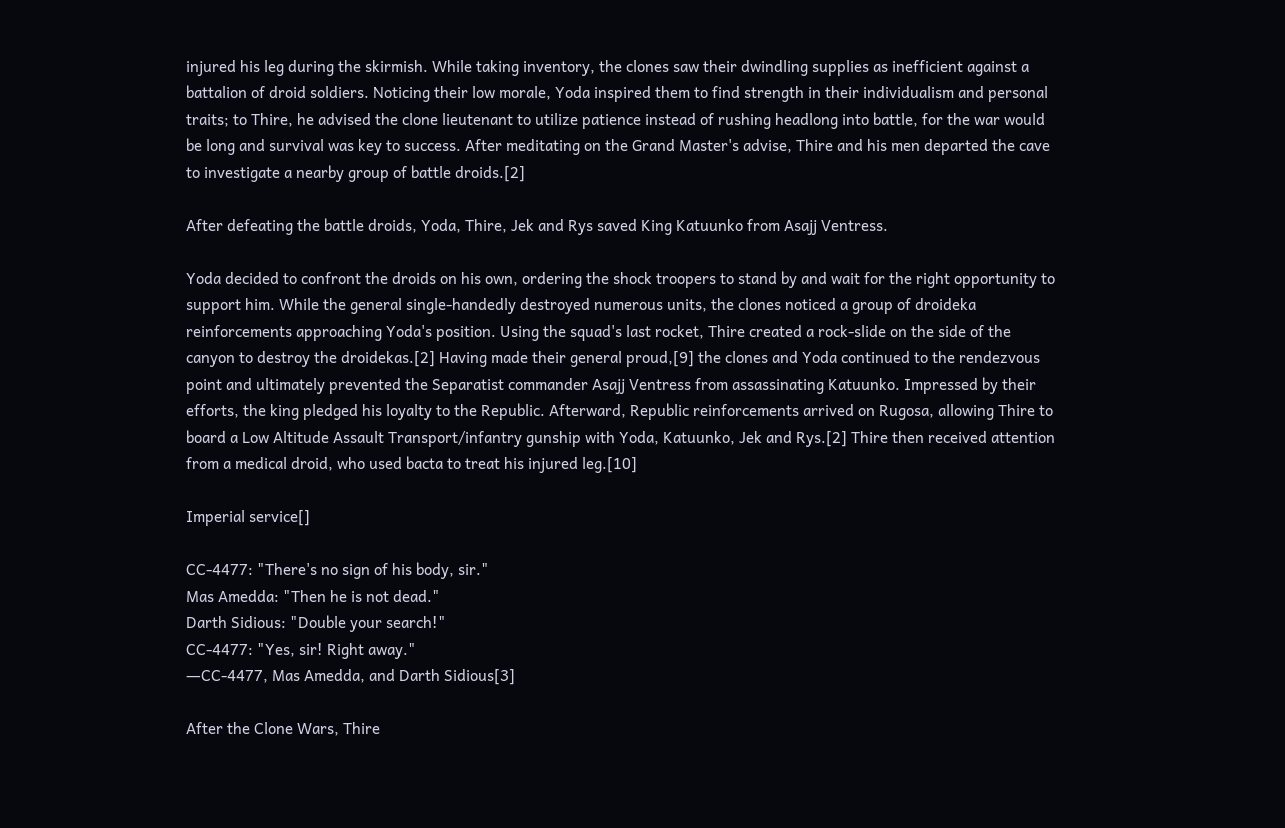injured his leg during the skirmish. While taking inventory, the clones saw their dwindling supplies as inefficient against a battalion of droid soldiers. Noticing their low morale, Yoda inspired them to find strength in their individualism and personal traits; to Thire, he advised the clone lieutenant to utilize patience instead of rushing headlong into battle, for the war would be long and survival was key to success. After meditating on the Grand Master's advise, Thire and his men departed the cave to investigate a nearby group of battle droids.[2]

After defeating the battle droids, Yoda, Thire, Jek and Rys saved King Katuunko from Asajj Ventress.

Yoda decided to confront the droids on his own, ordering the shock troopers to stand by and wait for the right opportunity to support him. While the general single-handedly destroyed numerous units, the clones noticed a group of droideka reinforcements approaching Yoda's position. Using the squad's last rocket, Thire created a rock-slide on the side of the canyon to destroy the droidekas.[2] Having made their general proud,[9] the clones and Yoda continued to the rendezvous point and ultimately prevented the Separatist commander Asajj Ventress from assassinating Katuunko. Impressed by their efforts, the king pledged his loyalty to the Republic. Afterward, Republic reinforcements arrived on Rugosa, allowing Thire to board a Low Altitude Assault Transport/infantry gunship with Yoda, Katuunko, Jek and Rys.[2] Thire then received attention from a medical droid, who used bacta to treat his injured leg.[10]

Imperial service[]

CC-4477: "There's no sign of his body, sir."
Mas Amedda: "Then he is not dead."
Darth Sidious: "Double your search!"
CC-4477: "Yes, sir! Right away."
―CC-4477, Mas Amedda, and Darth Sidious[3]

After the Clone Wars, Thire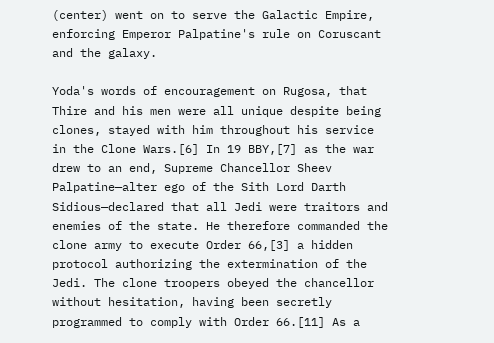(center) went on to serve the Galactic Empire, enforcing Emperor Palpatine's rule on Coruscant and the galaxy.

Yoda's words of encouragement on Rugosa, that Thire and his men were all unique despite being clones, stayed with him throughout his service in the Clone Wars.[6] In 19 BBY,[7] as the war drew to an end, Supreme Chancellor Sheev Palpatine—alter ego of the Sith Lord Darth Sidious—declared that all Jedi were traitors and enemies of the state. He therefore commanded the clone army to execute Order 66,[3] a hidden protocol authorizing the extermination of the Jedi. The clone troopers obeyed the chancellor without hesitation, having been secretly programmed to comply with Order 66.[11] As a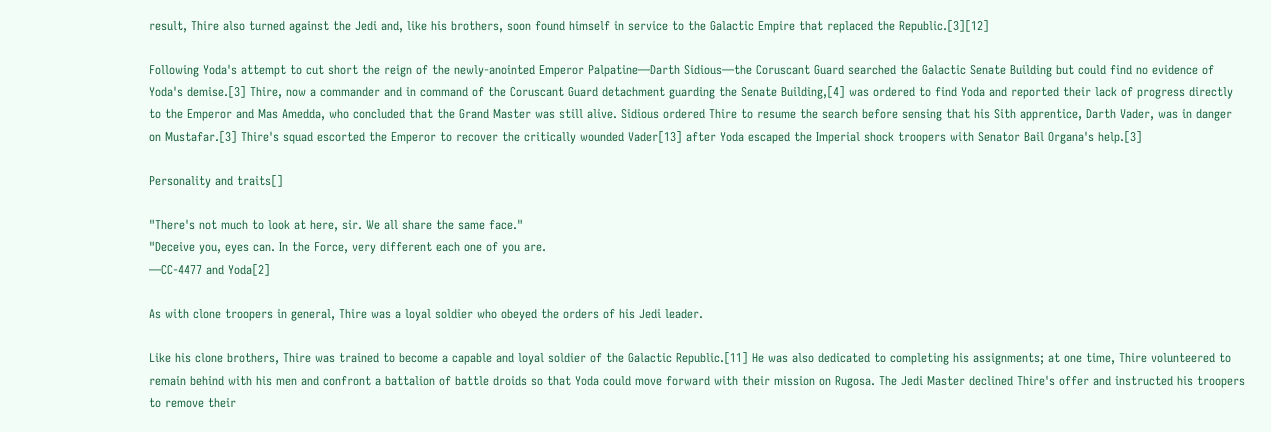result, Thire also turned against the Jedi and, like his brothers, soon found himself in service to the Galactic Empire that replaced the Republic.[3][12]

Following Yoda's attempt to cut short the reign of the newly-anointed Emperor Palpatine—Darth Sidious—the Coruscant Guard searched the Galactic Senate Building but could find no evidence of Yoda's demise.[3] Thire, now a commander and in command of the Coruscant Guard detachment guarding the Senate Building,[4] was ordered to find Yoda and reported their lack of progress directly to the Emperor and Mas Amedda, who concluded that the Grand Master was still alive. Sidious ordered Thire to resume the search before sensing that his Sith apprentice, Darth Vader, was in danger on Mustafar.[3] Thire's squad escorted the Emperor to recover the critically wounded Vader[13] after Yoda escaped the Imperial shock troopers with Senator Bail Organa's help.[3]

Personality and traits[]

"There's not much to look at here, sir. We all share the same face."
"Deceive you, eyes can. In the Force, very different each one of you are.
―CC-4477 and Yoda[2]

As with clone troopers in general, Thire was a loyal soldier who obeyed the orders of his Jedi leader.

Like his clone brothers, Thire was trained to become a capable and loyal soldier of the Galactic Republic.[11] He was also dedicated to completing his assignments; at one time, Thire volunteered to remain behind with his men and confront a battalion of battle droids so that Yoda could move forward with their mission on Rugosa. The Jedi Master declined Thire's offer and instructed his troopers to remove their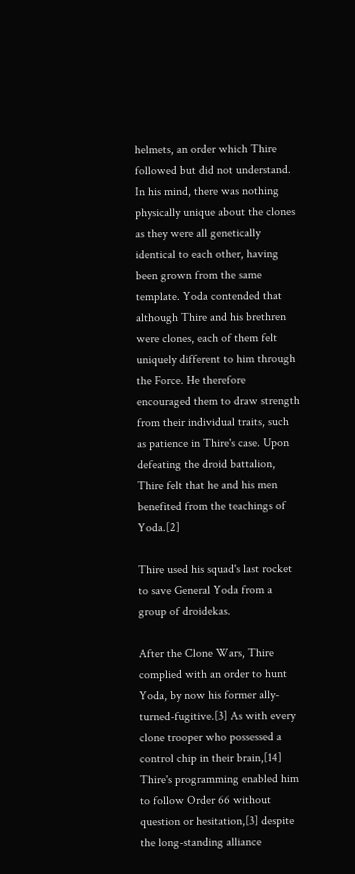helmets, an order which Thire followed but did not understand. In his mind, there was nothing physically unique about the clones as they were all genetically identical to each other, having been grown from the same template. Yoda contended that although Thire and his brethren were clones, each of them felt uniquely different to him through the Force. He therefore encouraged them to draw strength from their individual traits, such as patience in Thire's case. Upon defeating the droid battalion, Thire felt that he and his men benefited from the teachings of Yoda.[2]

Thire used his squad's last rocket to save General Yoda from a group of droidekas.

After the Clone Wars, Thire complied with an order to hunt Yoda, by now his former ally-turned-fugitive.[3] As with every clone trooper who possessed a control chip in their brain,[14] Thire's programming enabled him to follow Order 66 without question or hesitation,[3] despite the long-standing alliance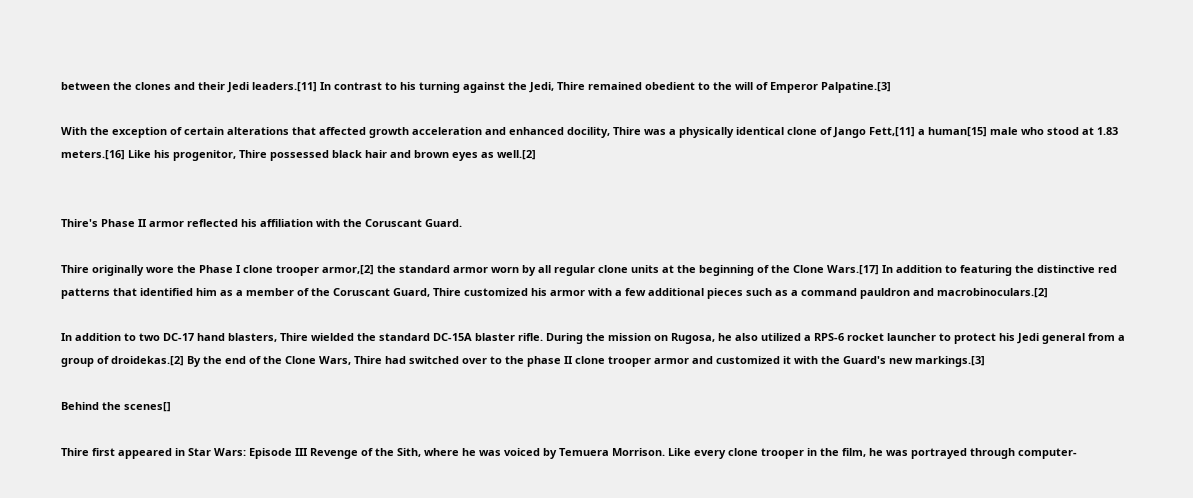between the clones and their Jedi leaders.[11] In contrast to his turning against the Jedi, Thire remained obedient to the will of Emperor Palpatine.[3]

With the exception of certain alterations that affected growth acceleration and enhanced docility, Thire was a physically identical clone of Jango Fett,[11] a human[15] male who stood at 1.83 meters.[16] Like his progenitor, Thire possessed black hair and brown eyes as well.[2]


Thire's Phase II armor reflected his affiliation with the Coruscant Guard.

Thire originally wore the Phase I clone trooper armor,[2] the standard armor worn by all regular clone units at the beginning of the Clone Wars.[17] In addition to featuring the distinctive red patterns that identified him as a member of the Coruscant Guard, Thire customized his armor with a few additional pieces such as a command pauldron and macrobinoculars.[2]

In addition to two DC-17 hand blasters, Thire wielded the standard DC-15A blaster rifle. During the mission on Rugosa, he also utilized a RPS-6 rocket launcher to protect his Jedi general from a group of droidekas.[2] By the end of the Clone Wars, Thire had switched over to the phase II clone trooper armor and customized it with the Guard's new markings.[3]

Behind the scenes[]

Thire first appeared in Star Wars: Episode III Revenge of the Sith, where he was voiced by Temuera Morrison. Like every clone trooper in the film, he was portrayed through computer-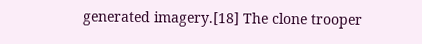generated imagery.[18] The clone trooper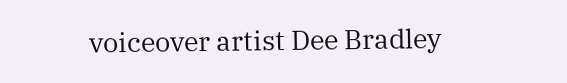voiceover artist Dee Bradley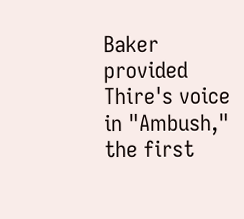Baker provided Thire's voice in "Ambush," the first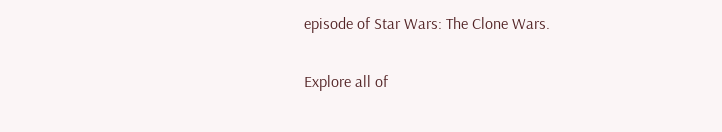episode of Star Wars: The Clone Wars.


Explore all of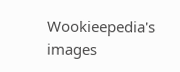Wookieepedia's images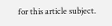for this article subject.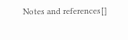Notes and references[]